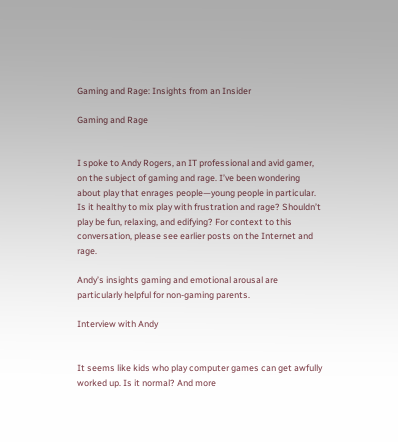Gaming and Rage: Insights from an Insider

Gaming and Rage


I spoke to Andy Rogers, an IT professional and avid gamer, on the subject of gaming and rage. I’ve been wondering about play that enrages people—young people in particular. Is it healthy to mix play with frustration and rage? Shouldn’t play be fun, relaxing, and edifying? For context to this conversation, please see earlier posts on the Internet and rage.

Andy’s insights gaming and emotional arousal are particularly helpful for non-gaming parents.

Interview with Andy


It seems like kids who play computer games can get awfully worked up. Is it normal? And more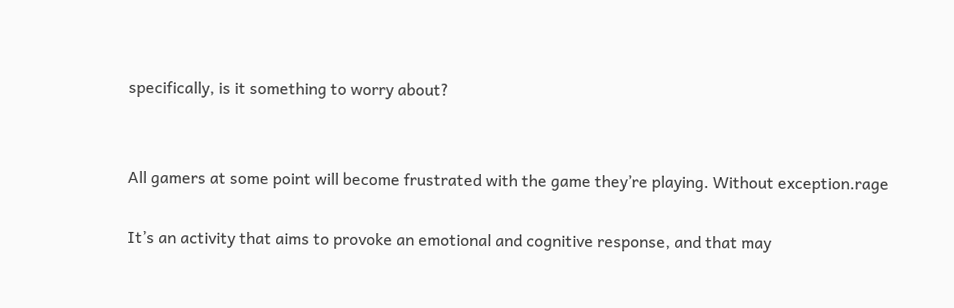specifically, is it something to worry about?


All gamers at some point will become frustrated with the game they’re playing. Without exception.rage

It’s an activity that aims to provoke an emotional and cognitive response, and that may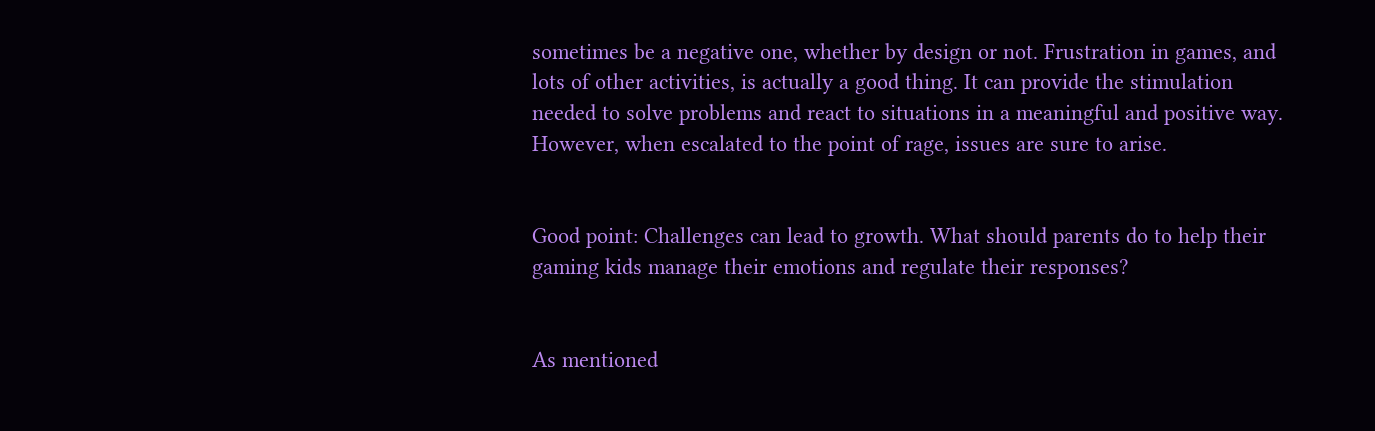sometimes be a negative one, whether by design or not. Frustration in games, and lots of other activities, is actually a good thing. It can provide the stimulation needed to solve problems and react to situations in a meaningful and positive way. However, when escalated to the point of rage, issues are sure to arise.


Good point: Challenges can lead to growth. What should parents do to help their gaming kids manage their emotions and regulate their responses?


As mentioned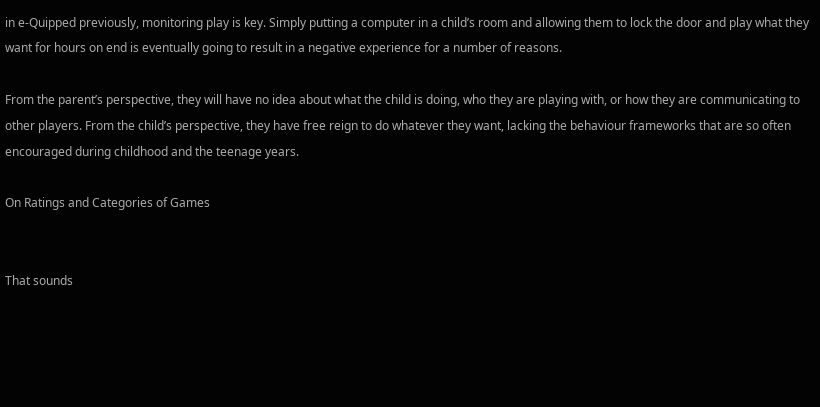in e-Quipped previously, monitoring play is key. Simply putting a computer in a child’s room and allowing them to lock the door and play what they want for hours on end is eventually going to result in a negative experience for a number of reasons.

From the parent’s perspective, they will have no idea about what the child is doing, who they are playing with, or how they are communicating to other players. From the child’s perspective, they have free reign to do whatever they want, lacking the behaviour frameworks that are so often encouraged during childhood and the teenage years.

On Ratings and Categories of Games


That sounds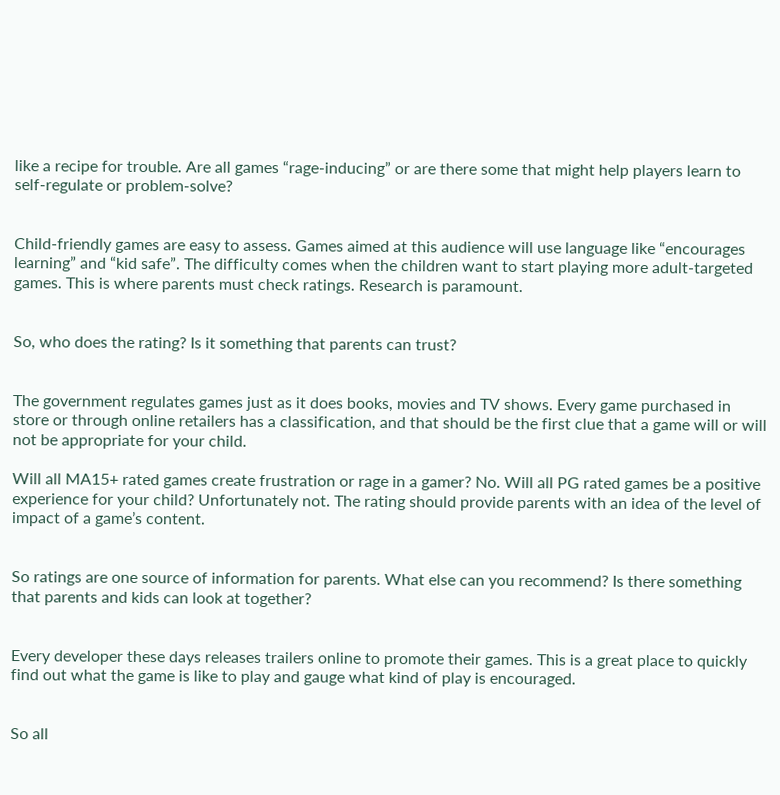like a recipe for trouble. Are all games “rage-inducing” or are there some that might help players learn to self-regulate or problem-solve?


Child-friendly games are easy to assess. Games aimed at this audience will use language like “encourages learning” and “kid safe”. The difficulty comes when the children want to start playing more adult-targeted games. This is where parents must check ratings. Research is paramount.


So, who does the rating? Is it something that parents can trust?


The government regulates games just as it does books, movies and TV shows. Every game purchased in store or through online retailers has a classification, and that should be the first clue that a game will or will not be appropriate for your child.

Will all MA15+ rated games create frustration or rage in a gamer? No. Will all PG rated games be a positive experience for your child? Unfortunately not. The rating should provide parents with an idea of the level of impact of a game’s content.


So ratings are one source of information for parents. What else can you recommend? Is there something that parents and kids can look at together?


Every developer these days releases trailers online to promote their games. This is a great place to quickly find out what the game is like to play and gauge what kind of play is encouraged.


So all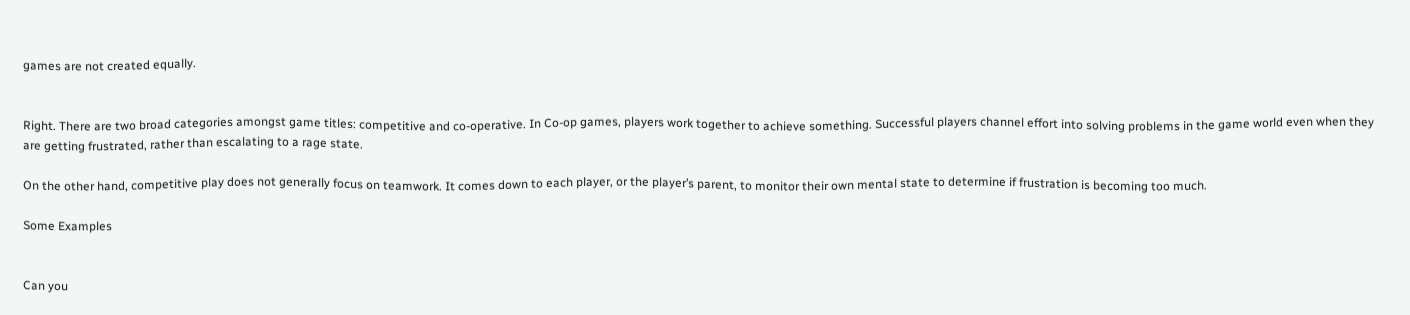games are not created equally.


Right. There are two broad categories amongst game titles: competitive and co-operative. In Co-op games, players work together to achieve something. Successful players channel effort into solving problems in the game world even when they are getting frustrated, rather than escalating to a rage state.

On the other hand, competitive play does not generally focus on teamwork. It comes down to each player, or the player’s parent, to monitor their own mental state to determine if frustration is becoming too much.

Some Examples


Can you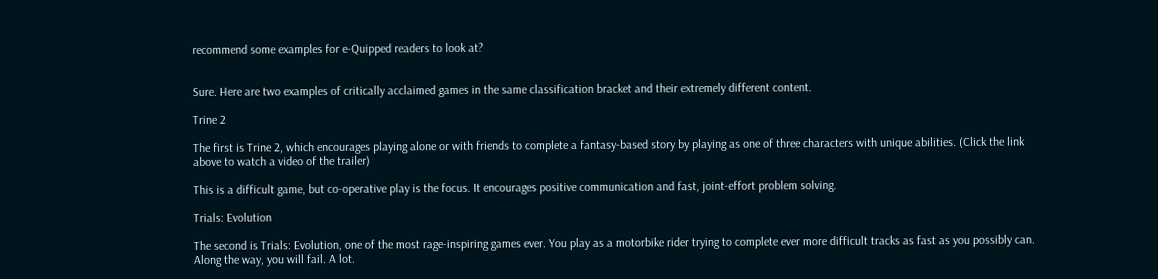recommend some examples for e-Quipped readers to look at?


Sure. Here are two examples of critically acclaimed games in the same classification bracket and their extremely different content.

Trine 2

The first is Trine 2, which encourages playing alone or with friends to complete a fantasy-based story by playing as one of three characters with unique abilities. (Click the link above to watch a video of the trailer)

This is a difficult game, but co-operative play is the focus. It encourages positive communication and fast, joint-effort problem solving.

Trials: Evolution

The second is Trials: Evolution, one of the most rage-inspiring games ever. You play as a motorbike rider trying to complete ever more difficult tracks as fast as you possibly can. Along the way, you will fail. A lot.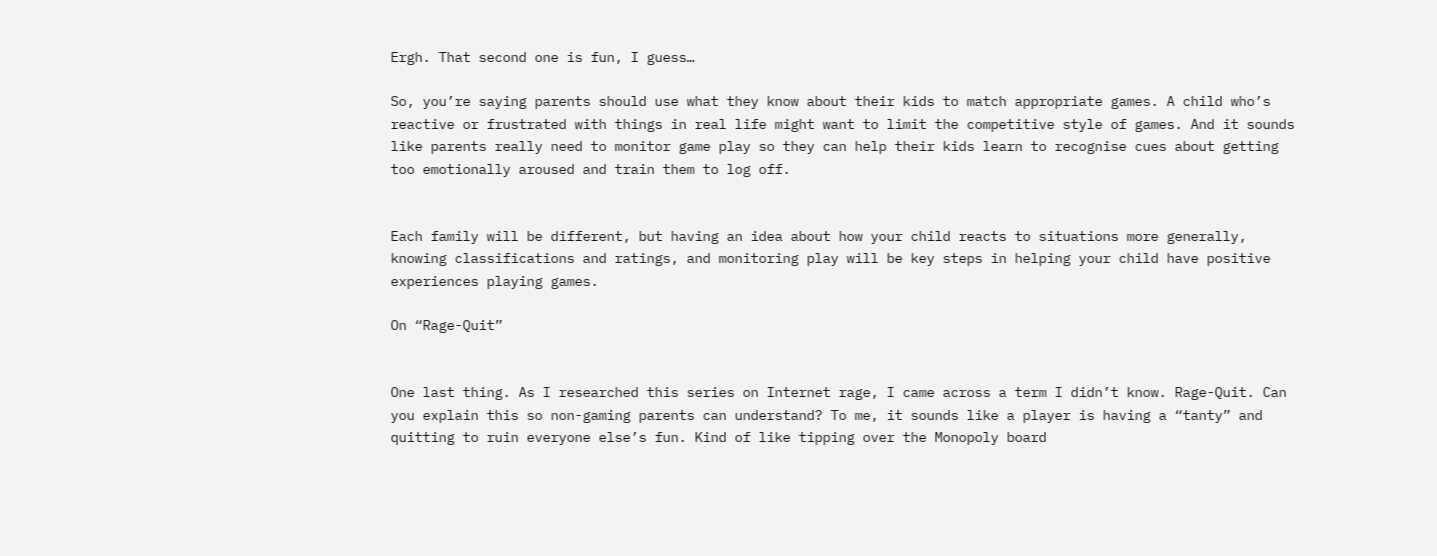Ergh. That second one is fun, I guess…

So, you’re saying parents should use what they know about their kids to match appropriate games. A child who’s reactive or frustrated with things in real life might want to limit the competitive style of games. And it sounds like parents really need to monitor game play so they can help their kids learn to recognise cues about getting too emotionally aroused and train them to log off.


Each family will be different, but having an idea about how your child reacts to situations more generally, knowing classifications and ratings, and monitoring play will be key steps in helping your child have positive experiences playing games.

On “Rage-Quit”


One last thing. As I researched this series on Internet rage, I came across a term I didn’t know. Rage-Quit. Can you explain this so non-gaming parents can understand? To me, it sounds like a player is having a “tanty” and quitting to ruin everyone else’s fun. Kind of like tipping over the Monopoly board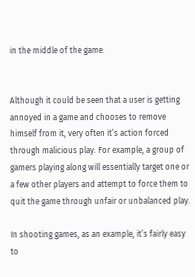in the middle of the game.


Although it could be seen that a user is getting annoyed in a game and chooses to remove himself from it, very often it’s action forced through malicious play. For example, a group of gamers playing along will essentially target one or a few other players and attempt to force them to quit the game through unfair or unbalanced play.

In shooting games, as an example, it’s fairly easy to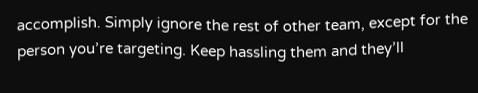accomplish. Simply ignore the rest of other team, except for the person you’re targeting. Keep hassling them and they’ll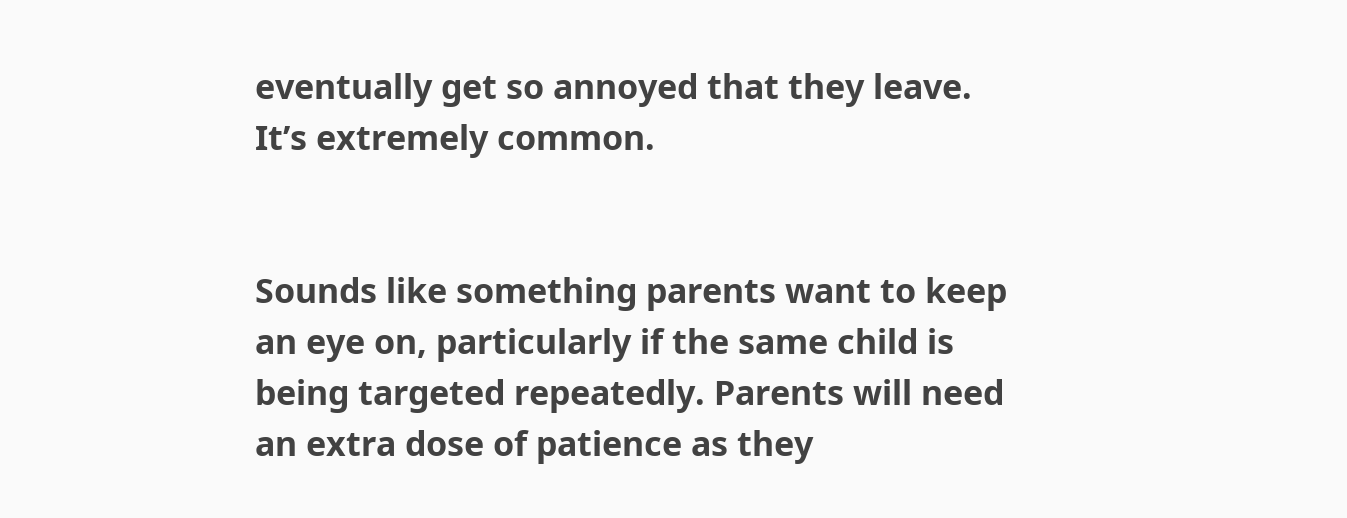eventually get so annoyed that they leave. It’s extremely common.


Sounds like something parents want to keep an eye on, particularly if the same child is being targeted repeatedly. Parents will need an extra dose of patience as they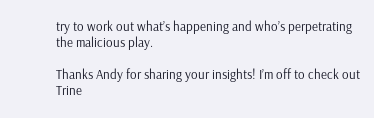try to work out what’s happening and who’s perpetrating the malicious play.

Thanks Andy for sharing your insights! I’m off to check out Trine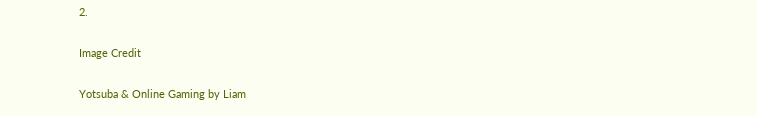2.

Image Credit

Yotsuba & Online Gaming by Liam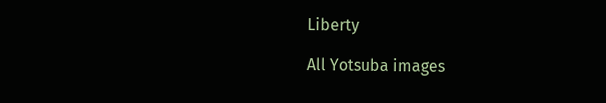Liberty

All Yotsuba images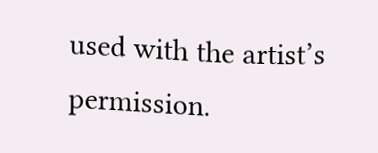used with the artist’s permission.